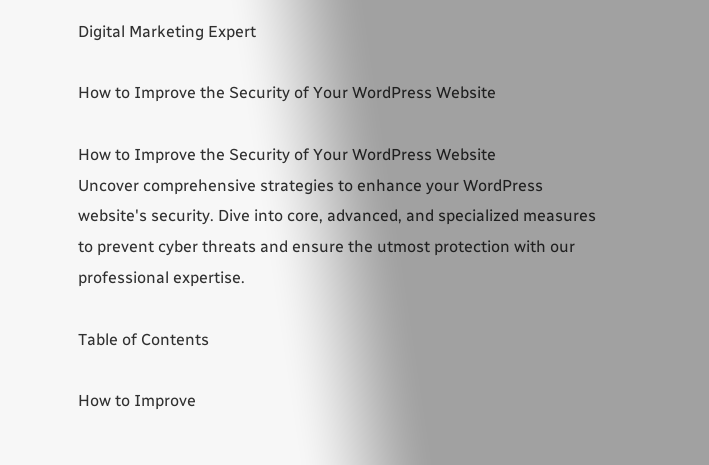Digital Marketing Expert

How to Improve the Security of Your WordPress Website

How to Improve the Security of Your WordPress Website
Uncover comprehensive strategies to enhance your WordPress website's security. Dive into core, advanced, and specialized measures to prevent cyber threats and ensure the utmost protection with our professional expertise.

Table of Contents

How to Improve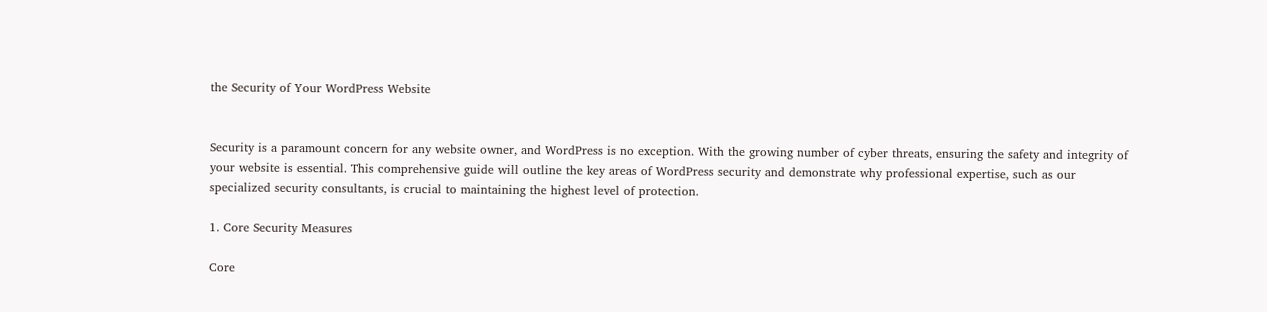the Security of Your WordPress Website


Security is a paramount concern for any website owner, and WordPress is no exception. With the growing number of cyber threats, ensuring the safety and integrity of your website is essential. This comprehensive guide will outline the key areas of WordPress security and demonstrate why professional expertise, such as our specialized security consultants, is crucial to maintaining the highest level of protection.

1. Core Security Measures

Core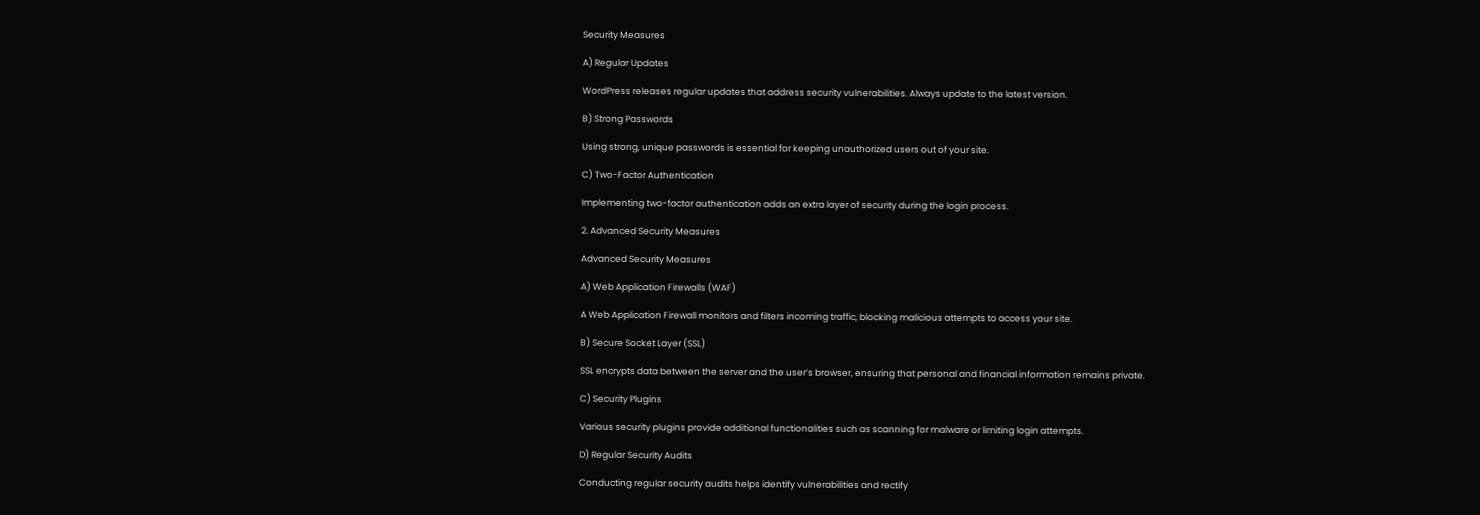Security Measures

A) Regular Updates

WordPress releases regular updates that address security vulnerabilities. Always update to the latest version.

B) Strong Passwords

Using strong, unique passwords is essential for keeping unauthorized users out of your site.

C) Two-Factor Authentication

Implementing two-factor authentication adds an extra layer of security during the login process.

2. Advanced Security Measures

Advanced Security Measures

A) Web Application Firewalls (WAF)

A Web Application Firewall monitors and filters incoming traffic, blocking malicious attempts to access your site.

B) Secure Socket Layer (SSL)

SSL encrypts data between the server and the user’s browser, ensuring that personal and financial information remains private.

C) Security Plugins

Various security plugins provide additional functionalities such as scanning for malware or limiting login attempts.

D) Regular Security Audits

Conducting regular security audits helps identify vulnerabilities and rectify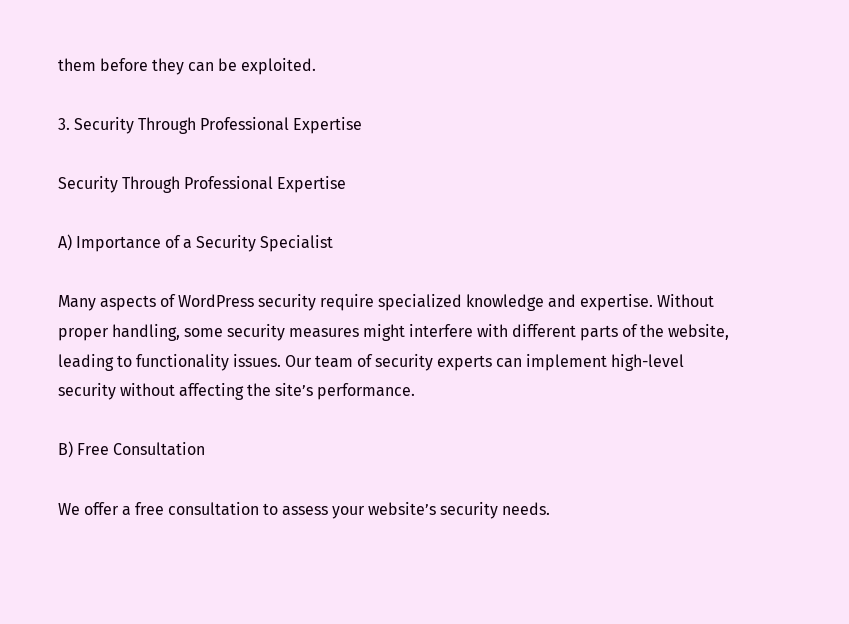them before they can be exploited.

3. Security Through Professional Expertise

Security Through Professional Expertise

A) Importance of a Security Specialist

Many aspects of WordPress security require specialized knowledge and expertise. Without proper handling, some security measures might interfere with different parts of the website, leading to functionality issues. Our team of security experts can implement high-level security without affecting the site’s performance.

B) Free Consultation

We offer a free consultation to assess your website’s security needs.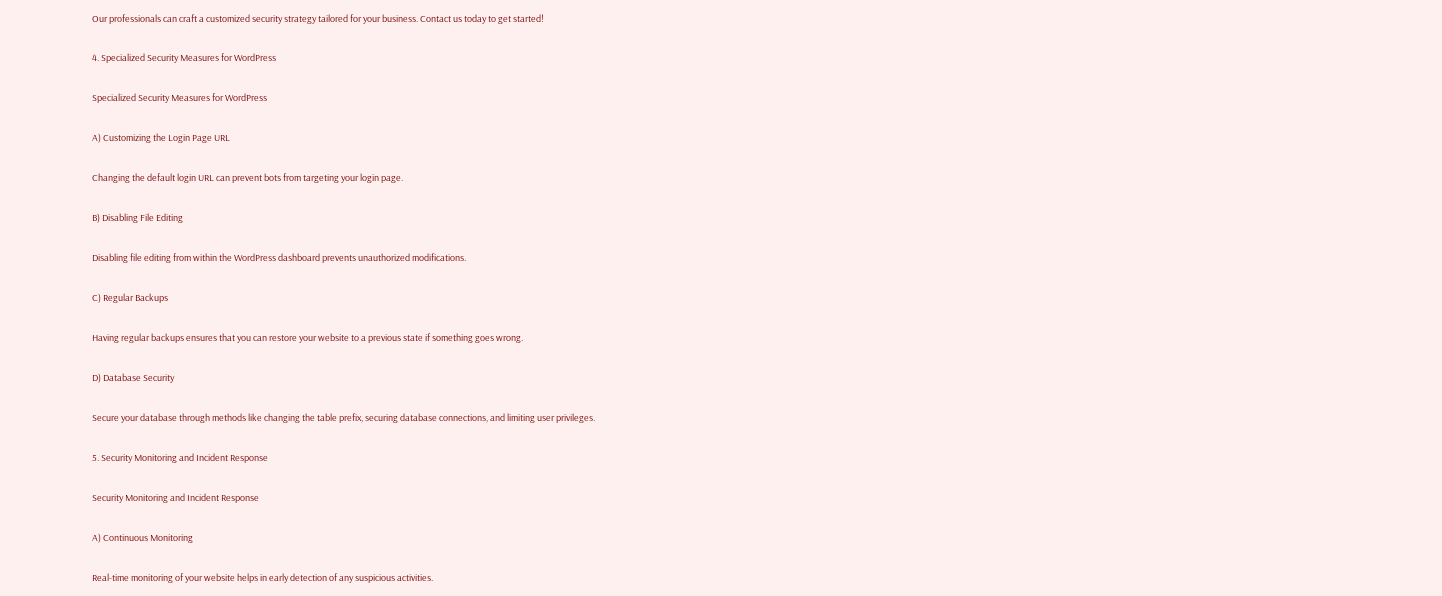Our professionals can craft a customized security strategy tailored for your business. Contact us today to get started!

4. Specialized Security Measures for WordPress

Specialized Security Measures for WordPress

A) Customizing the Login Page URL

Changing the default login URL can prevent bots from targeting your login page.

B) Disabling File Editing

Disabling file editing from within the WordPress dashboard prevents unauthorized modifications.

C) Regular Backups

Having regular backups ensures that you can restore your website to a previous state if something goes wrong.

D) Database Security

Secure your database through methods like changing the table prefix, securing database connections, and limiting user privileges.

5. Security Monitoring and Incident Response

Security Monitoring and Incident Response

A) Continuous Monitoring

Real-time monitoring of your website helps in early detection of any suspicious activities.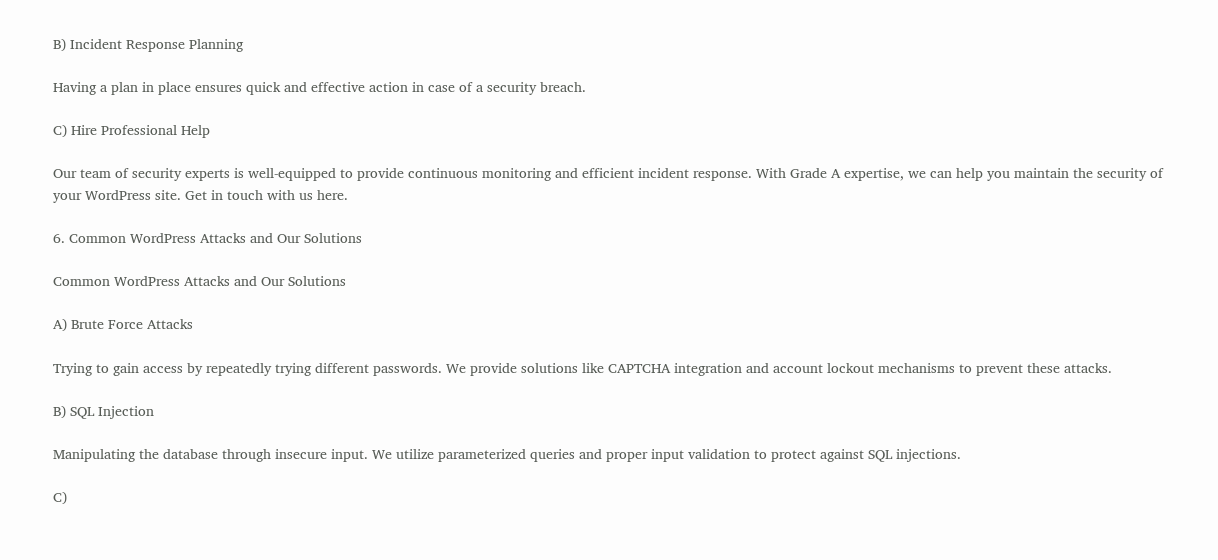B) Incident Response Planning

Having a plan in place ensures quick and effective action in case of a security breach.

C) Hire Professional Help

Our team of security experts is well-equipped to provide continuous monitoring and efficient incident response. With Grade A expertise, we can help you maintain the security of your WordPress site. Get in touch with us here.

6. Common WordPress Attacks and Our Solutions

Common WordPress Attacks and Our Solutions

A) Brute Force Attacks

Trying to gain access by repeatedly trying different passwords. We provide solutions like CAPTCHA integration and account lockout mechanisms to prevent these attacks.

B) SQL Injection

Manipulating the database through insecure input. We utilize parameterized queries and proper input validation to protect against SQL injections.

C)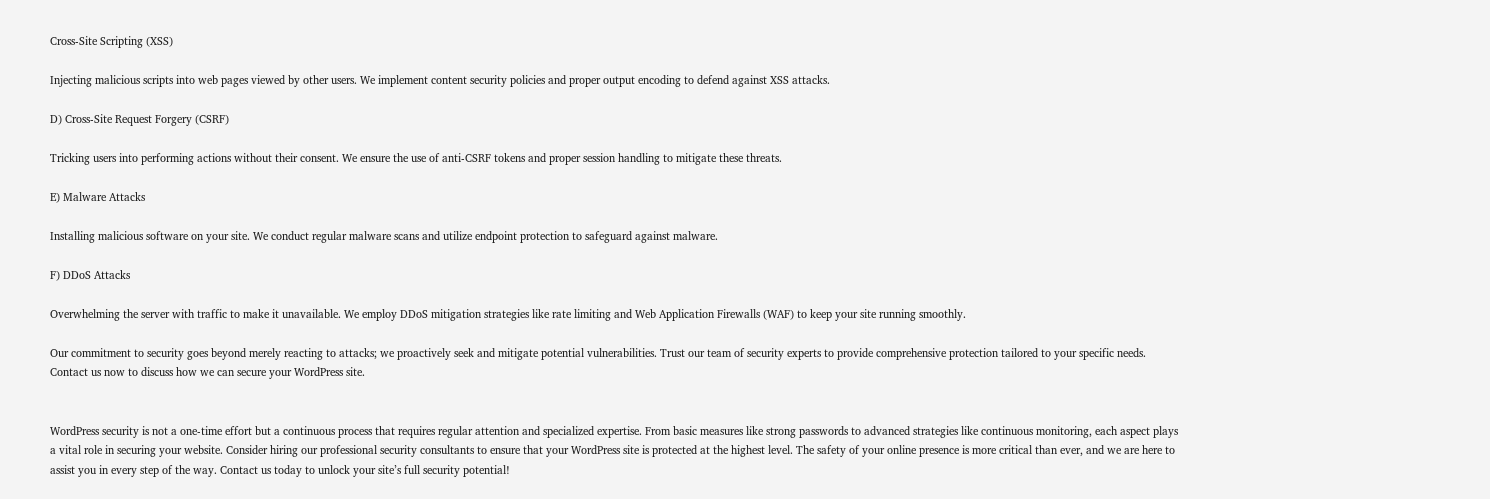Cross-Site Scripting (XSS)

Injecting malicious scripts into web pages viewed by other users. We implement content security policies and proper output encoding to defend against XSS attacks.

D) Cross-Site Request Forgery (CSRF)

Tricking users into performing actions without their consent. We ensure the use of anti-CSRF tokens and proper session handling to mitigate these threats.

E) Malware Attacks

Installing malicious software on your site. We conduct regular malware scans and utilize endpoint protection to safeguard against malware.

F) DDoS Attacks

Overwhelming the server with traffic to make it unavailable. We employ DDoS mitigation strategies like rate limiting and Web Application Firewalls (WAF) to keep your site running smoothly.

Our commitment to security goes beyond merely reacting to attacks; we proactively seek and mitigate potential vulnerabilities. Trust our team of security experts to provide comprehensive protection tailored to your specific needs. Contact us now to discuss how we can secure your WordPress site.


WordPress security is not a one-time effort but a continuous process that requires regular attention and specialized expertise. From basic measures like strong passwords to advanced strategies like continuous monitoring, each aspect plays a vital role in securing your website. Consider hiring our professional security consultants to ensure that your WordPress site is protected at the highest level. The safety of your online presence is more critical than ever, and we are here to assist you in every step of the way. Contact us today to unlock your site’s full security potential!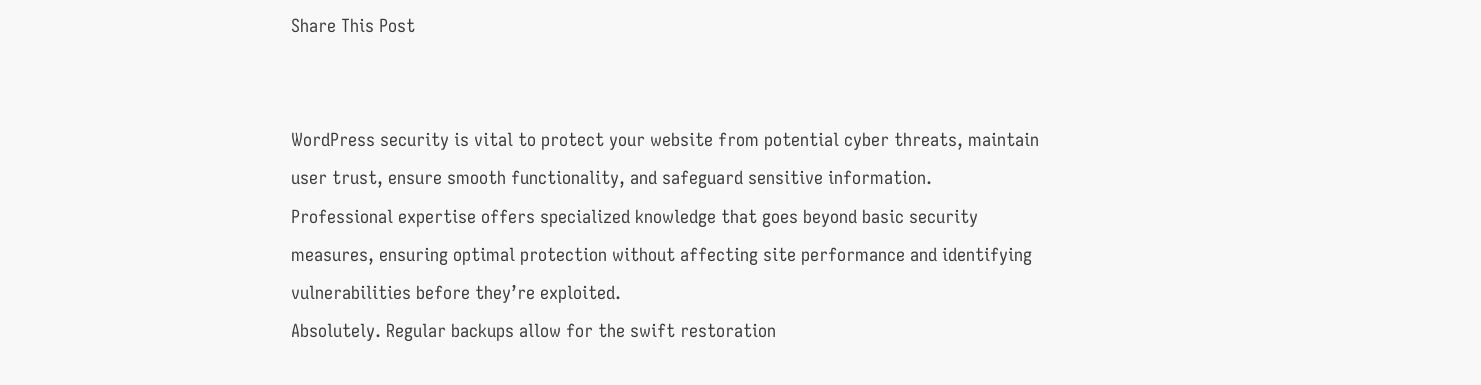Share This Post


WordPress security is vital to protect your website from potential cyber threats, maintain user trust, ensure smooth functionality, and safeguard sensitive information.
Professional expertise offers specialized knowledge that goes beyond basic security measures, ensuring optimal protection without affecting site performance and identifying vulnerabilities before they’re exploited.
Absolutely. Regular backups allow for the swift restoration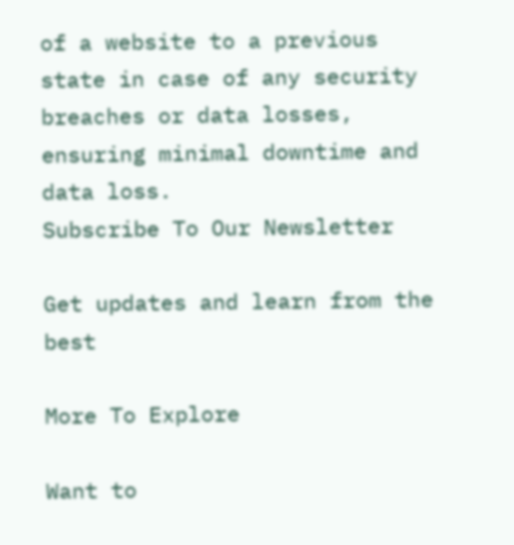of a website to a previous state in case of any security breaches or data losses, ensuring minimal downtime and data loss.
Subscribe To Our Newsletter

Get updates and learn from the best

More To Explore

Want to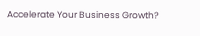Accelerate Your Business Growth?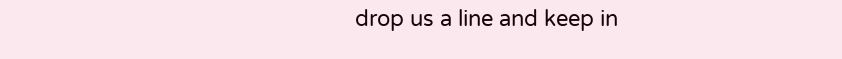drop us a line and keep in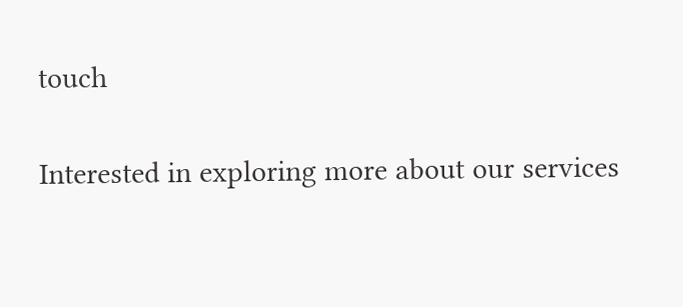touch

Interested in exploring more about our services